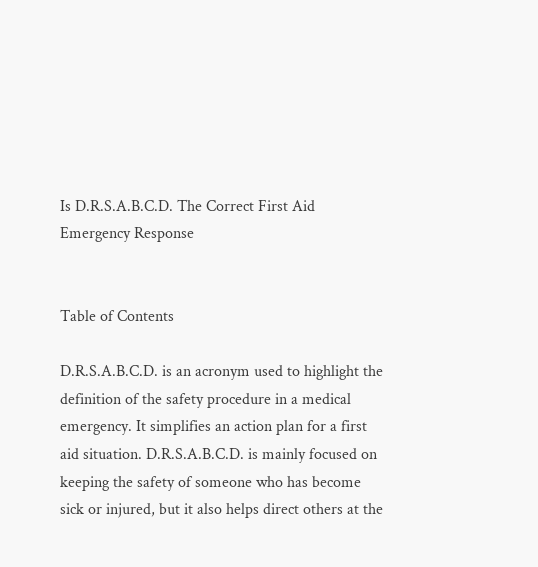Is D.R.S.A.B.C.D. The Correct First Aid Emergency Response


Table of Contents

D.R.S.A.B.C.D. is an acronym used to highlight the definition of the safety procedure in a medical emergency. It simplifies an action plan for a first aid situation. D.R.S.A.B.C.D. is mainly focused on keeping the safety of someone who has become sick or injured, but it also helps direct others at the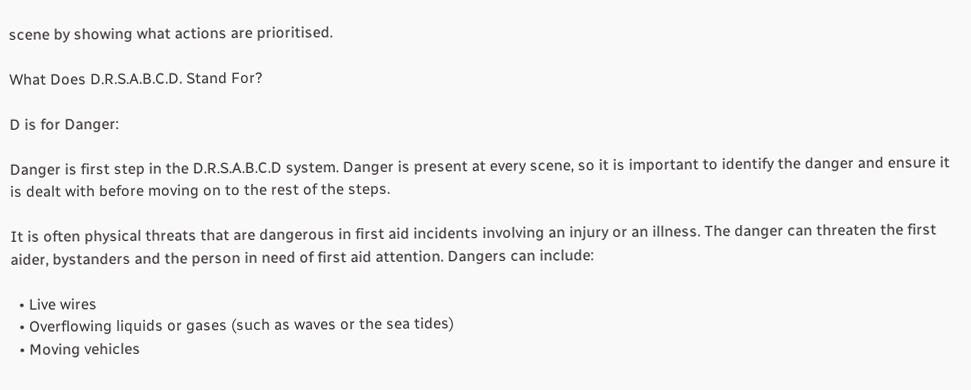scene by showing what actions are prioritised.

What Does D.R.S.A.B.C.D. Stand For?

D is for Danger:

Danger is first step in the D.R.S.A.B.C.D system. Danger is present at every scene, so it is important to identify the danger and ensure it is dealt with before moving on to the rest of the steps.

It is often physical threats that are dangerous in first aid incidents involving an injury or an illness. The danger can threaten the first aider, bystanders and the person in need of first aid attention. Dangers can include:

  • Live wires
  • Overflowing liquids or gases (such as waves or the sea tides)
  • Moving vehicles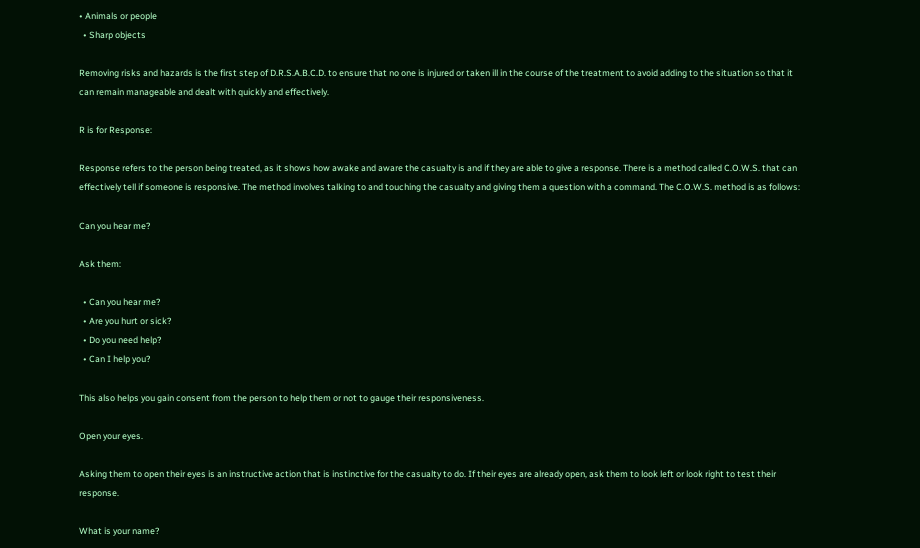• Animals or people
  • Sharp objects

Removing risks and hazards is the first step of D.R.S.A.B.C.D. to ensure that no one is injured or taken ill in the course of the treatment to avoid adding to the situation so that it can remain manageable and dealt with quickly and effectively.

R is for Response:

Response refers to the person being treated, as it shows how awake and aware the casualty is and if they are able to give a response. There is a method called C.O.W.S. that can effectively tell if someone is responsive. The method involves talking to and touching the casualty and giving them a question with a command. The C.O.W.S. method is as follows:

Can you hear me?

Ask them:

  • Can you hear me?
  • Are you hurt or sick?
  • Do you need help?
  • Can I help you?

This also helps you gain consent from the person to help them or not to gauge their responsiveness.

Open your eyes.

Asking them to open their eyes is an instructive action that is instinctive for the casualty to do. If their eyes are already open, ask them to look left or look right to test their response.

What is your name?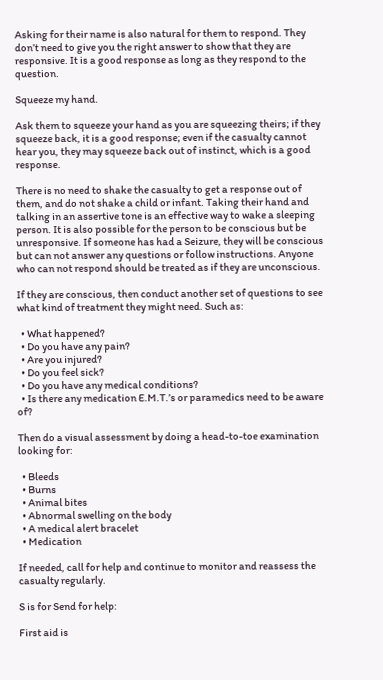Asking for their name is also natural for them to respond. They don’t need to give you the right answer to show that they are responsive. It is a good response as long as they respond to the question.

Squeeze my hand.

Ask them to squeeze your hand as you are squeezing theirs; if they squeeze back, it is a good response; even if the casualty cannot hear you, they may squeeze back out of instinct, which is a good response.

There is no need to shake the casualty to get a response out of them, and do not shake a child or infant. Taking their hand and talking in an assertive tone is an effective way to wake a sleeping person. It is also possible for the person to be conscious but be unresponsive. If someone has had a Seizure, they will be conscious but can not answer any questions or follow instructions. Anyone who can not respond should be treated as if they are unconscious.

If they are conscious, then conduct another set of questions to see what kind of treatment they might need. Such as:

  • What happened?
  • Do you have any pain?
  • Are you injured?
  • Do you feel sick?
  • Do you have any medical conditions?
  • Is there any medication E.M.T.’s or paramedics need to be aware of?

Then do a visual assessment by doing a head-to-toe examination looking for:

  • Bleeds
  • Burns
  • Animal bites
  • Abnormal swelling on the body
  • A medical alert bracelet
  • Medication

If needed, call for help and continue to monitor and reassess the casualty regularly.

S is for Send for help:

First aid is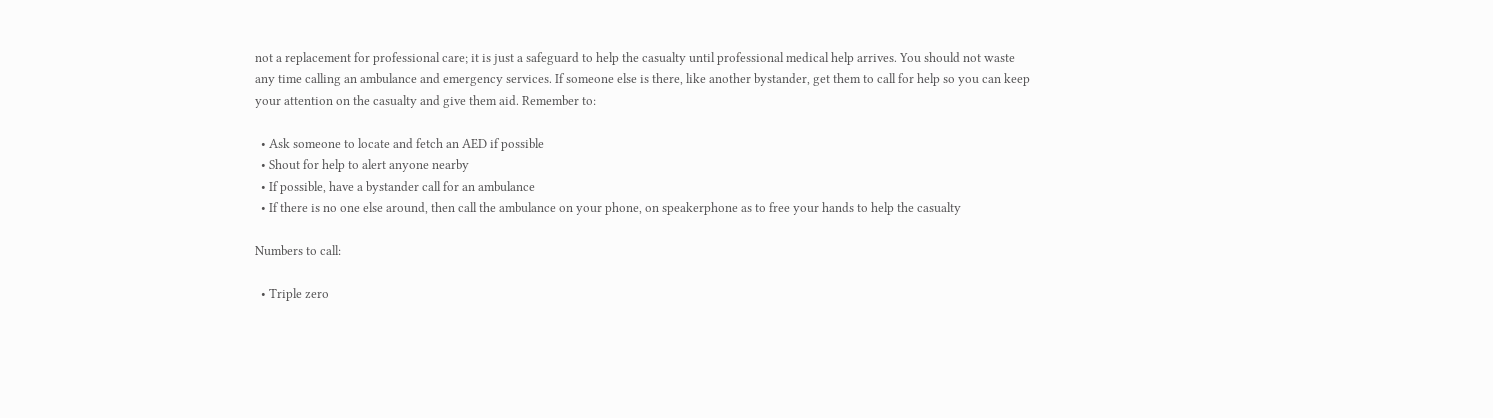not a replacement for professional care; it is just a safeguard to help the casualty until professional medical help arrives. You should not waste any time calling an ambulance and emergency services. If someone else is there, like another bystander, get them to call for help so you can keep your attention on the casualty and give them aid. Remember to:

  • Ask someone to locate and fetch an AED if possible
  • Shout for help to alert anyone nearby
  • If possible, have a bystander call for an ambulance
  • If there is no one else around, then call the ambulance on your phone, on speakerphone as to free your hands to help the casualty

Numbers to call:

  • Triple zero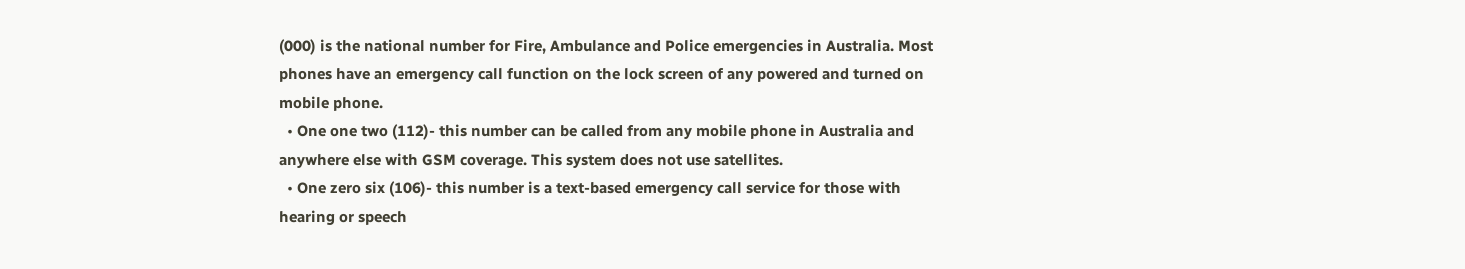(000) is the national number for Fire, Ambulance and Police emergencies in Australia. Most phones have an emergency call function on the lock screen of any powered and turned on mobile phone.
  • One one two (112)- this number can be called from any mobile phone in Australia and anywhere else with GSM coverage. This system does not use satellites.
  • One zero six (106)- this number is a text-based emergency call service for those with hearing or speech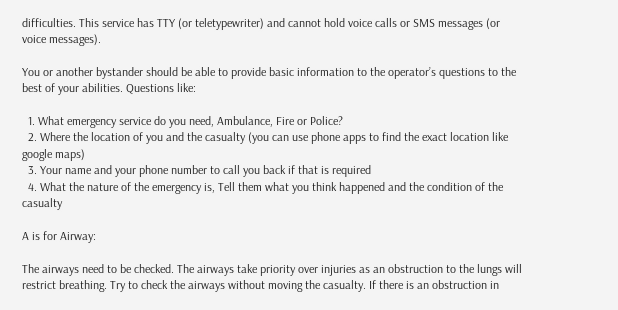difficulties. This service has TTY (or teletypewriter) and cannot hold voice calls or SMS messages (or voice messages).

You or another bystander should be able to provide basic information to the operator’s questions to the best of your abilities. Questions like:

  1. What emergency service do you need, Ambulance, Fire or Police?
  2. Where the location of you and the casualty (you can use phone apps to find the exact location like google maps)
  3. Your name and your phone number to call you back if that is required
  4. What the nature of the emergency is, Tell them what you think happened and the condition of the casualty

A is for Airway:

The airways need to be checked. The airways take priority over injuries as an obstruction to the lungs will restrict breathing. Try to check the airways without moving the casualty. If there is an obstruction in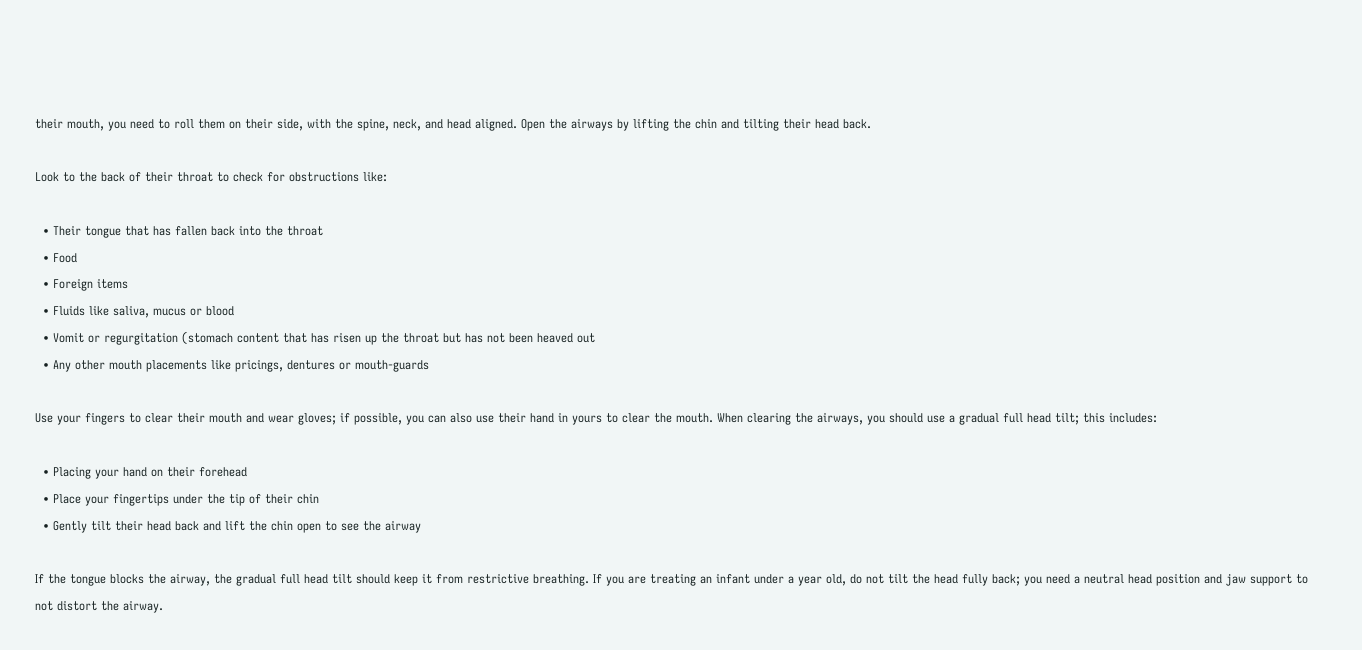their mouth, you need to roll them on their side, with the spine, neck, and head aligned. Open the airways by lifting the chin and tilting their head back.

Look to the back of their throat to check for obstructions like:

  • Their tongue that has fallen back into the throat
  • Food
  • Foreign items
  • Fluids like saliva, mucus or blood
  • Vomit or regurgitation (stomach content that has risen up the throat but has not been heaved out
  • Any other mouth placements like pricings, dentures or mouth-guards

Use your fingers to clear their mouth and wear gloves; if possible, you can also use their hand in yours to clear the mouth. When clearing the airways, you should use a gradual full head tilt; this includes:

  • Placing your hand on their forehead
  • Place your fingertips under the tip of their chin
  • Gently tilt their head back and lift the chin open to see the airway

If the tongue blocks the airway, the gradual full head tilt should keep it from restrictive breathing. If you are treating an infant under a year old, do not tilt the head fully back; you need a neutral head position and jaw support to not distort the airway.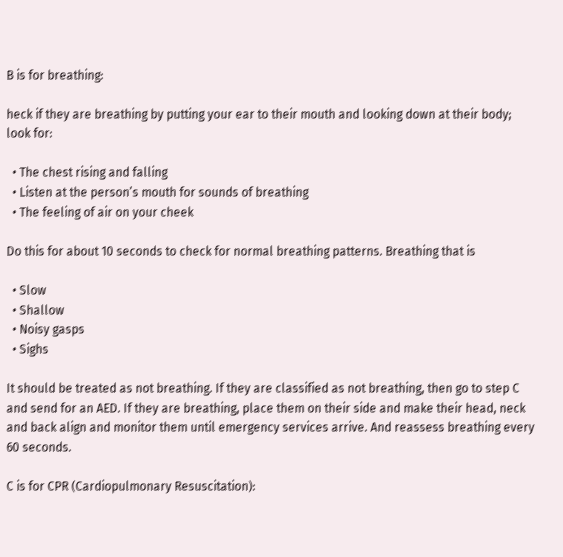B is for breathing:

heck if they are breathing by putting your ear to their mouth and looking down at their body; look for:

  • The chest rising and falling
  • Listen at the person’s mouth for sounds of breathing
  • The feeling of air on your cheek

Do this for about 10 seconds to check for normal breathing patterns. Breathing that is

  • Slow
  • Shallow
  • Noisy gasps
  • Sighs

It should be treated as not breathing. If they are classified as not breathing, then go to step C and send for an AED. If they are breathing, place them on their side and make their head, neck and back align and monitor them until emergency services arrive. And reassess breathing every 60 seconds.

C is for CPR (Cardiopulmonary Resuscitation):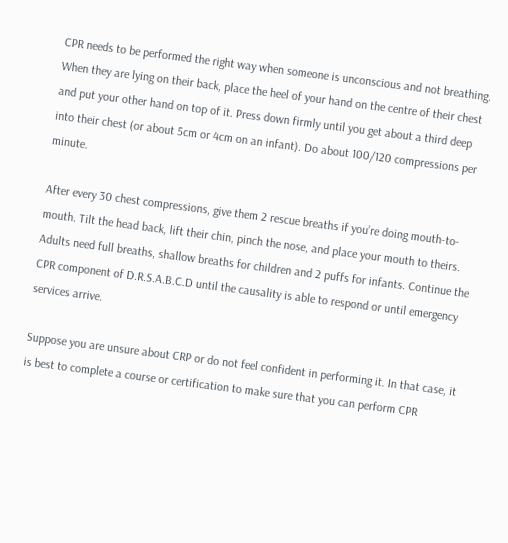CPR needs to be performed the right way when someone is unconscious and not breathing. When they are lying on their back, place the heel of your hand on the centre of their chest and put your other hand on top of it. Press down firmly until you get about a third deep into their chest (or about 5cm or 4cm on an infant). Do about 100/120 compressions per minute.

After every 30 chest compressions, give them 2 rescue breaths if you’re doing mouth-to-mouth. Tilt the head back, lift their chin, pinch the nose, and place your mouth to theirs. Adults need full breaths, shallow breaths for children and 2 puffs for infants. Continue the CPR component of D.R.S.A.B.C.D until the causality is able to respond or until emergency services arrive.

Suppose you are unsure about CRP or do not feel confident in performing it. In that case, it is best to complete a course or certification to make sure that you can perform CPR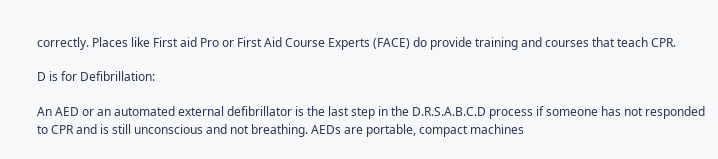correctly. Places like First aid Pro or First Aid Course Experts (FACE) do provide training and courses that teach CPR.

D is for Defibrillation:

An AED or an automated external defibrillator is the last step in the D.R.S.A.B.C.D process if someone has not responded to CPR and is still unconscious and not breathing. AEDs are portable, compact machines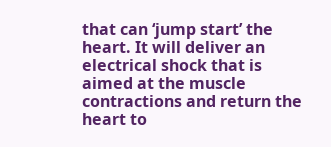that can ‘jump start’ the heart. It will deliver an electrical shock that is aimed at the muscle contractions and return the heart to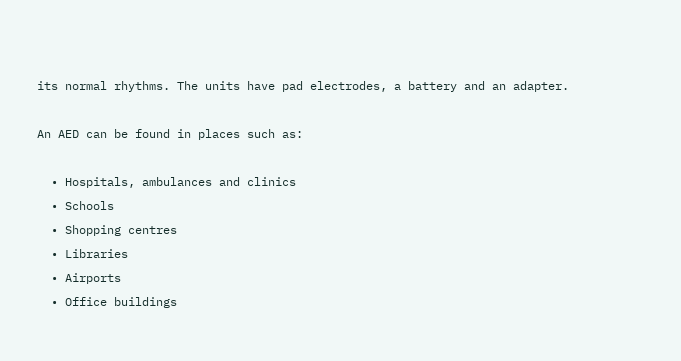its normal rhythms. The units have pad electrodes, a battery and an adapter.

An AED can be found in places such as:

  • Hospitals, ambulances and clinics
  • Schools
  • Shopping centres
  • Libraries
  • Airports
  • Office buildings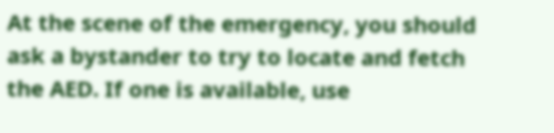At the scene of the emergency, you should ask a bystander to try to locate and fetch the AED. If one is available, use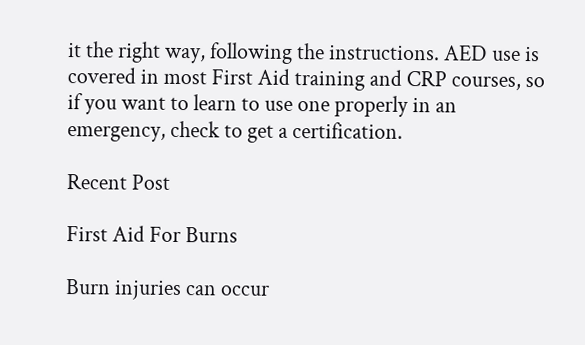it the right way, following the instructions. AED use is covered in most First Aid training and CRP courses, so if you want to learn to use one properly in an emergency, check to get a certification.

Recent Post

First Aid For Burns

Burn injuries can occur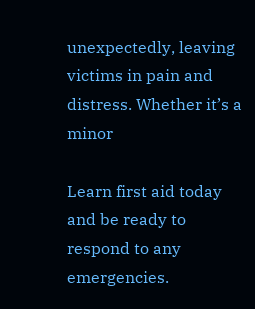unexpectedly, leaving victims in pain and distress. Whether it’s a minor

Learn first aid today and be ready to respond to any emergencies.